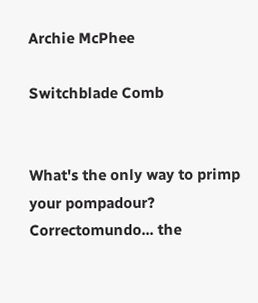Archie McPhee

Switchblade Comb


What's the only way to primp your pompadour? Correctomundo... the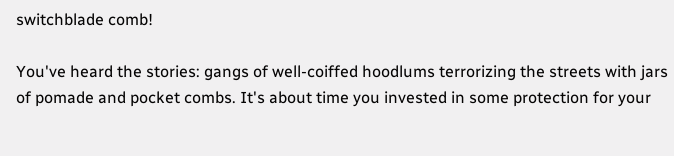switchblade comb!

You've heard the stories: gangs of well-coiffed hoodlums terrorizing the streets with jars of pomade and pocket combs. It's about time you invested in some protection for your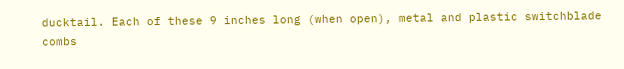ducktail. Each of these 9 inches long (when open), metal and plastic switchblade combs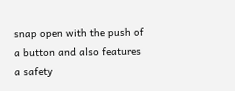snap open with the push of a button and also features a safety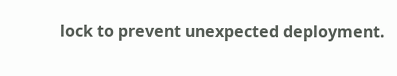lock to prevent unexpected deployment.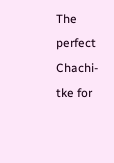The perfect Chachi-tke for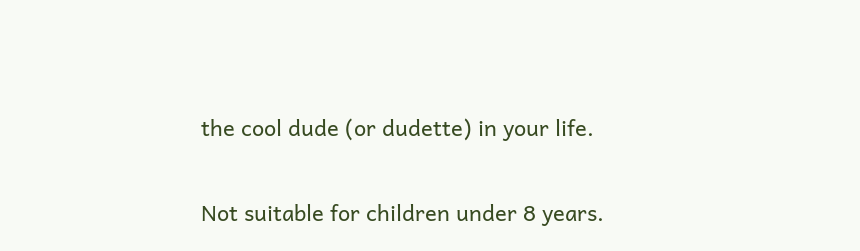the cool dude (or dudette) in your life.

Not suitable for children under 8 years.